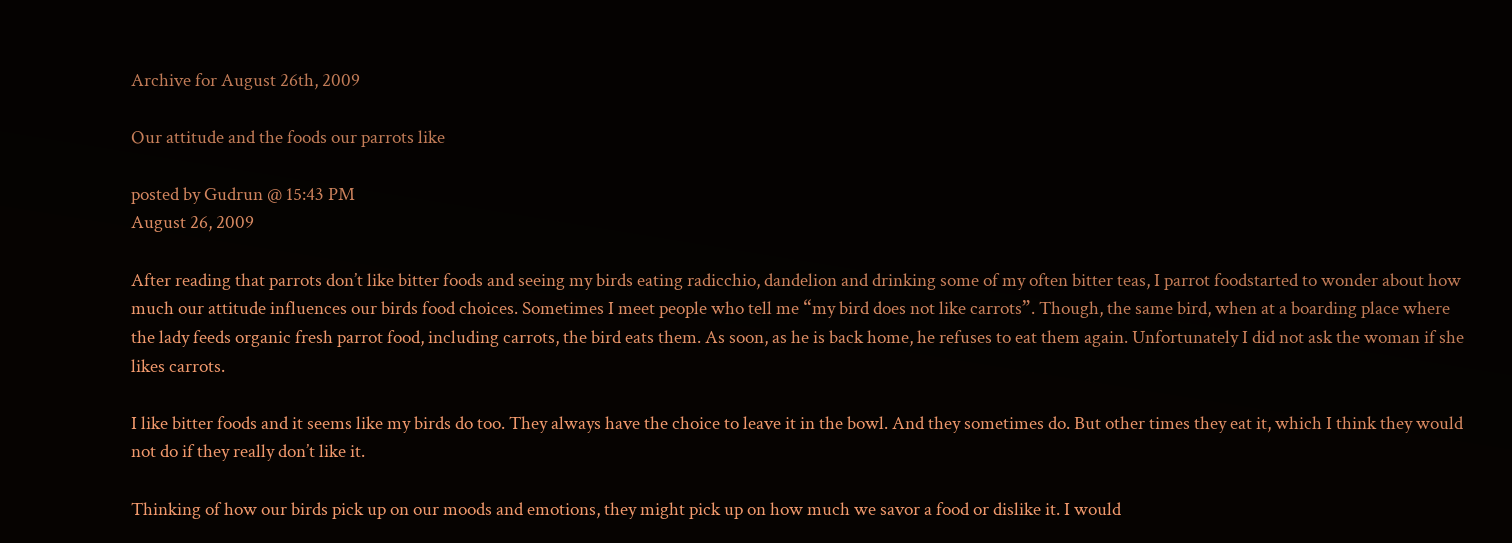Archive for August 26th, 2009

Our attitude and the foods our parrots like

posted by Gudrun @ 15:43 PM
August 26, 2009

After reading that parrots don’t like bitter foods and seeing my birds eating radicchio, dandelion and drinking some of my often bitter teas, I parrot foodstarted to wonder about how much our attitude influences our birds food choices. Sometimes I meet people who tell me “my bird does not like carrots”. Though, the same bird, when at a boarding place where the lady feeds organic fresh parrot food, including carrots, the bird eats them. As soon, as he is back home, he refuses to eat them again. Unfortunately I did not ask the woman if she likes carrots.

I like bitter foods and it seems like my birds do too. They always have the choice to leave it in the bowl. And they sometimes do. But other times they eat it, which I think they would not do if they really don’t like it.

Thinking of how our birds pick up on our moods and emotions, they might pick up on how much we savor a food or dislike it. I would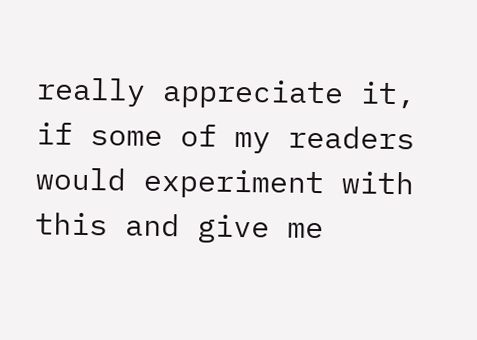really appreciate it, if some of my readers would experiment with this and give me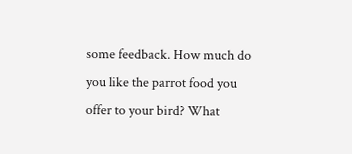some feedback. How much do you like the parrot food you offer to your bird? What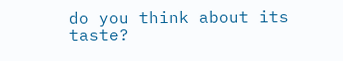do you think about its taste?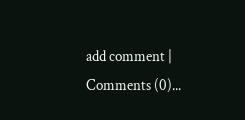add comment | Comments (0)...